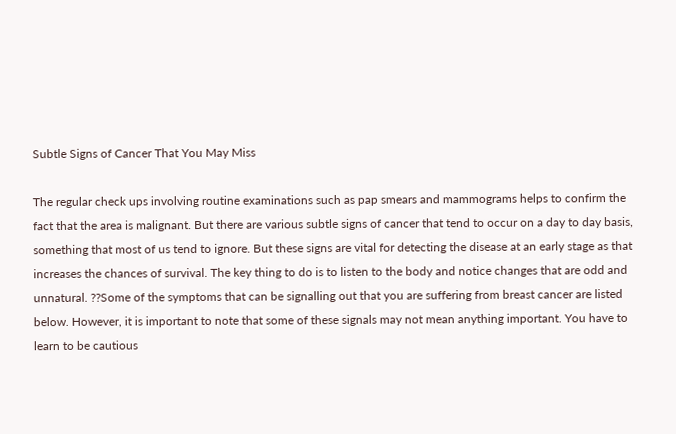Subtle Signs of Cancer That You May Miss

The regular check ups involving routine examinations such as pap smears and mammograms helps to confirm the fact that the area is malignant. But there are various subtle signs of cancer that tend to occur on a day to day basis, something that most of us tend to ignore. But these signs are vital for detecting the disease at an early stage as that increases the chances of survival. The key thing to do is to listen to the body and notice changes that are odd and unnatural. ??Some of the symptoms that can be signalling out that you are suffering from breast cancer are listed below. However, it is important to note that some of these signals may not mean anything important. You have to learn to be cautious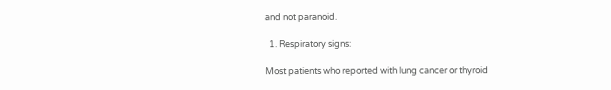and not paranoid.

  1. Respiratory signs:

Most patients who reported with lung cancer or thyroid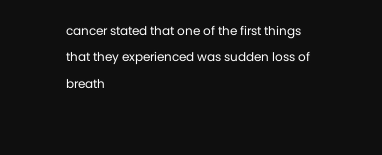cancer stated that one of the first things that they experienced was sudden loss of breath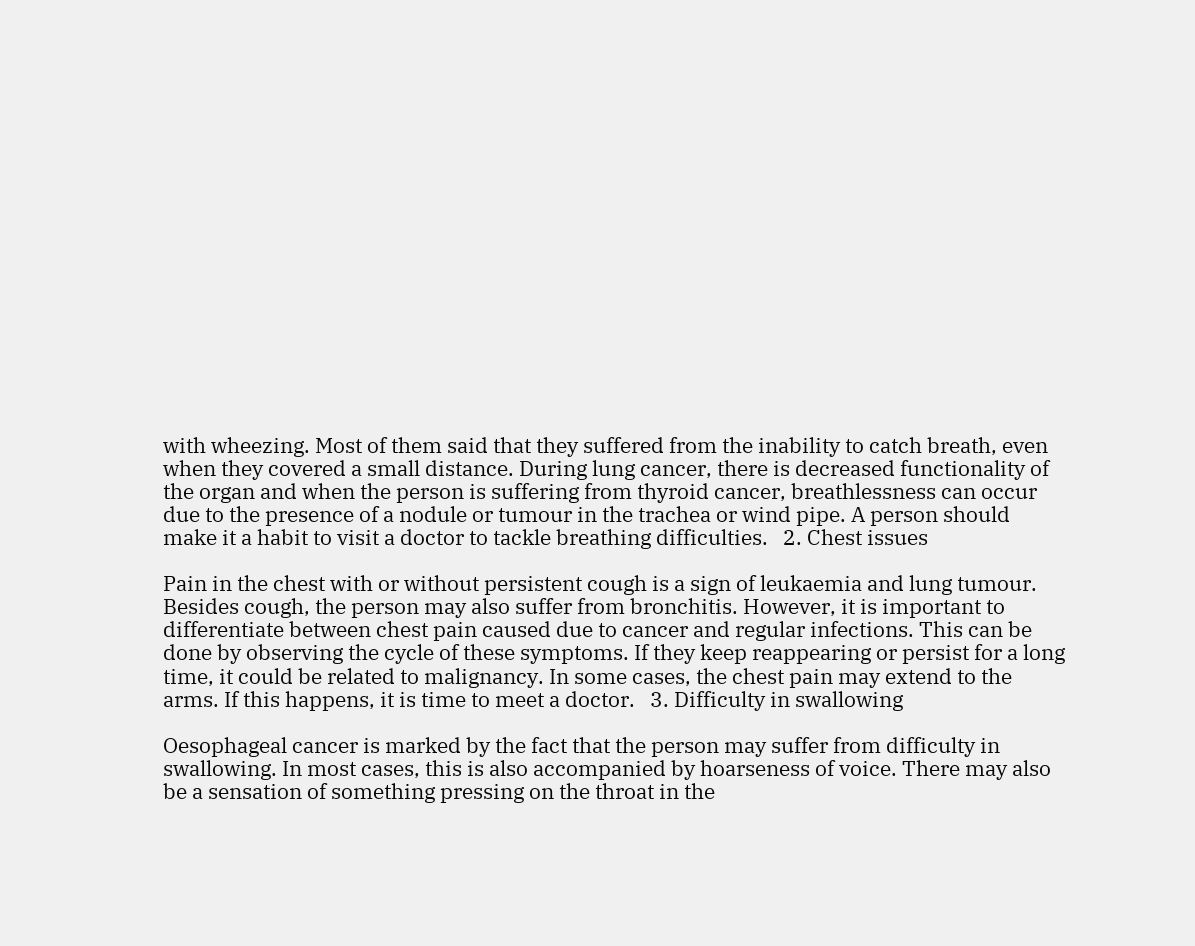with wheezing. Most of them said that they suffered from the inability to catch breath, even when they covered a small distance. During lung cancer, there is decreased functionality of the organ and when the person is suffering from thyroid cancer, breathlessness can occur due to the presence of a nodule or tumour in the trachea or wind pipe. A person should make it a habit to visit a doctor to tackle breathing difficulties.   2. Chest issues

Pain in the chest with or without persistent cough is a sign of leukaemia and lung tumour. Besides cough, the person may also suffer from bronchitis. However, it is important to differentiate between chest pain caused due to cancer and regular infections. This can be done by observing the cycle of these symptoms. If they keep reappearing or persist for a long time, it could be related to malignancy. In some cases, the chest pain may extend to the arms. If this happens, it is time to meet a doctor.   3. Difficulty in swallowing

Oesophageal cancer is marked by the fact that the person may suffer from difficulty in swallowing. In most cases, this is also accompanied by hoarseness of voice. There may also be a sensation of something pressing on the throat in the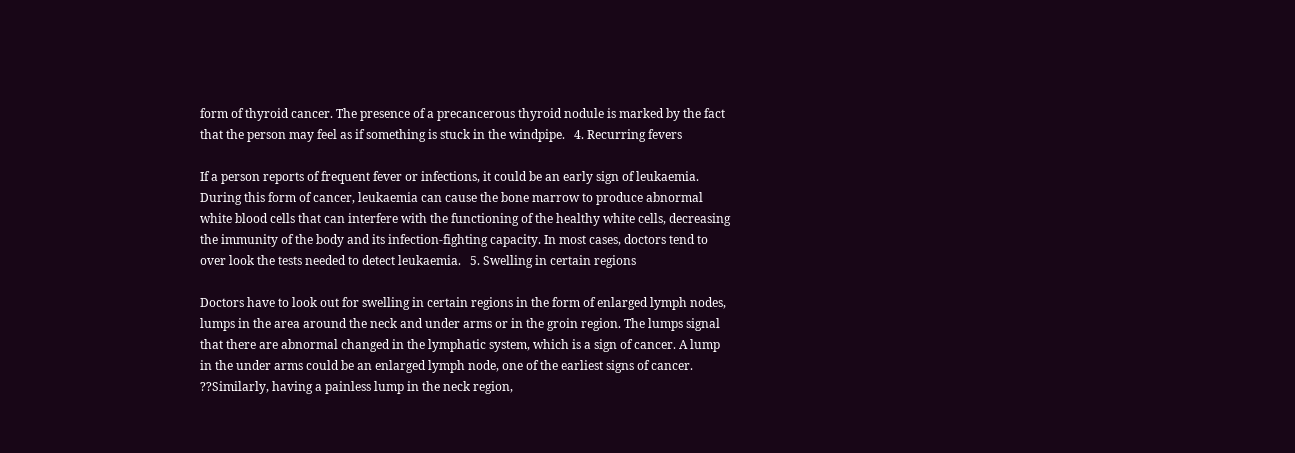form of thyroid cancer. The presence of a precancerous thyroid nodule is marked by the fact that the person may feel as if something is stuck in the windpipe.   4. Recurring fevers

If a person reports of frequent fever or infections, it could be an early sign of leukaemia. During this form of cancer, leukaemia can cause the bone marrow to produce abnormal white blood cells that can interfere with the functioning of the healthy white cells, decreasing the immunity of the body and its infection-fighting capacity. In most cases, doctors tend to over look the tests needed to detect leukaemia.   5. Swelling in certain regions

Doctors have to look out for swelling in certain regions in the form of enlarged lymph nodes, lumps in the area around the neck and under arms or in the groin region. The lumps signal that there are abnormal changed in the lymphatic system, which is a sign of cancer. A lump in the under arms could be an enlarged lymph node, one of the earliest signs of cancer. ??Similarly, having a painless lump in the neck region,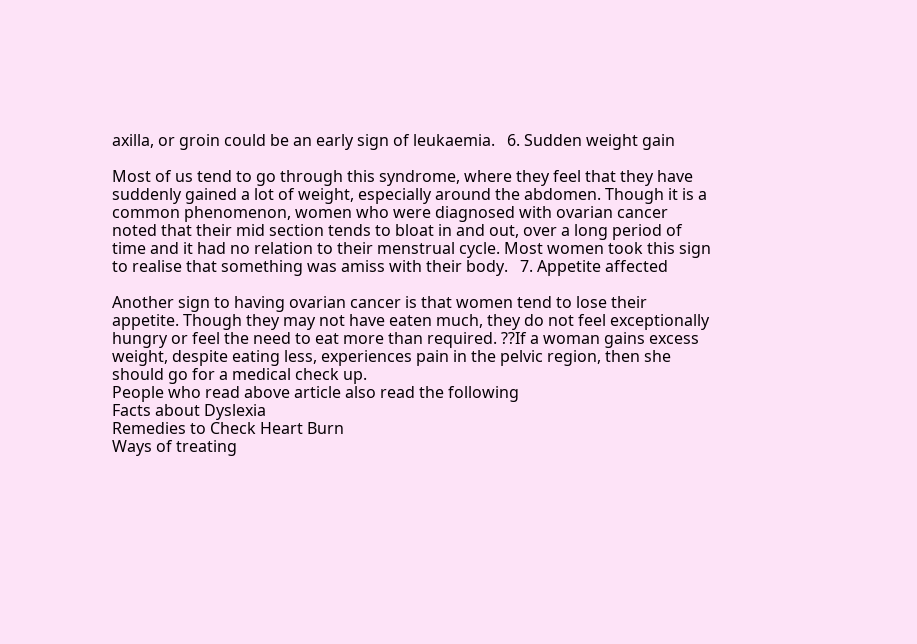axilla, or groin could be an early sign of leukaemia.   6. Sudden weight gain

Most of us tend to go through this syndrome, where they feel that they have suddenly gained a lot of weight, especially around the abdomen. Though it is a common phenomenon, women who were diagnosed with ovarian cancer noted that their mid section tends to bloat in and out, over a long period of time and it had no relation to their menstrual cycle. Most women took this sign to realise that something was amiss with their body.   7. Appetite affected

Another sign to having ovarian cancer is that women tend to lose their appetite. Though they may not have eaten much, they do not feel exceptionally hungry or feel the need to eat more than required. ??If a woman gains excess weight, despite eating less, experiences pain in the pelvic region, then she should go for a medical check up.
People who read above article also read the following
Facts about Dyslexia
Remedies to Check Heart Burn
Ways of treating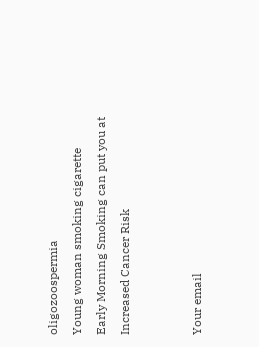oligozoospermia
Young woman smoking cigarette
Early Morning Smoking can put you at Increased Cancer Risk


Your email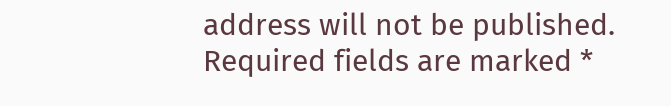address will not be published. Required fields are marked *